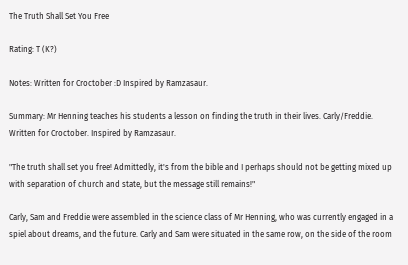The Truth Shall Set You Free

Rating: T (K?)

Notes: Written for Croctober :D Inspired by Ramzasaur.

Summary: Mr Henning teaches his students a lesson on finding the truth in their lives. Carly/Freddie. Written for Croctober. Inspired by Ramzasaur.

"The truth shall set you free! Admittedly, it's from the bible and I perhaps should not be getting mixed up with separation of church and state, but the message still remains!"

Carly, Sam and Freddie were assembled in the science class of Mr Henning, who was currently engaged in a spiel about dreams, and the future. Carly and Sam were situated in the same row, on the side of the room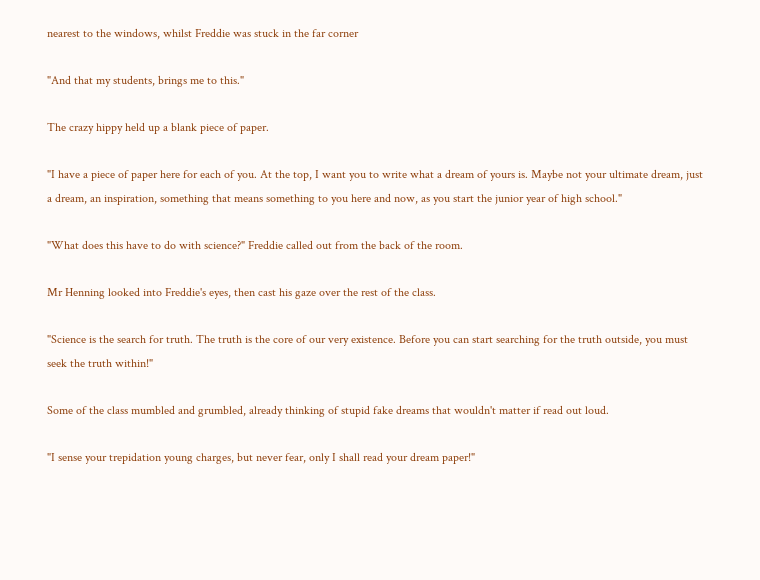nearest to the windows, whilst Freddie was stuck in the far corner

"And that my students, brings me to this."

The crazy hippy held up a blank piece of paper.

"I have a piece of paper here for each of you. At the top, I want you to write what a dream of yours is. Maybe not your ultimate dream, just a dream, an inspiration, something that means something to you here and now, as you start the junior year of high school."

"What does this have to do with science?" Freddie called out from the back of the room.

Mr Henning looked into Freddie's eyes, then cast his gaze over the rest of the class.

"Science is the search for truth. The truth is the core of our very existence. Before you can start searching for the truth outside, you must seek the truth within!"

Some of the class mumbled and grumbled, already thinking of stupid fake dreams that wouldn't matter if read out loud.

"I sense your trepidation young charges, but never fear, only I shall read your dream paper!"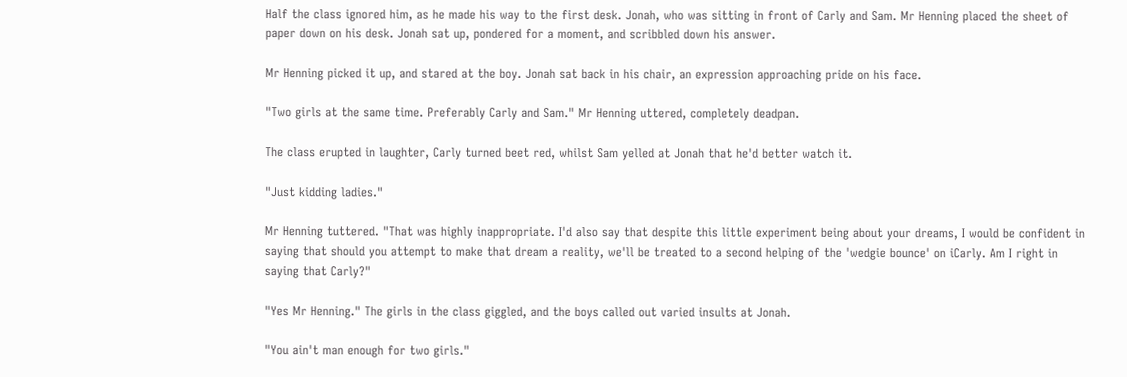Half the class ignored him, as he made his way to the first desk. Jonah, who was sitting in front of Carly and Sam. Mr Henning placed the sheet of paper down on his desk. Jonah sat up, pondered for a moment, and scribbled down his answer.

Mr Henning picked it up, and stared at the boy. Jonah sat back in his chair, an expression approaching pride on his face.

"Two girls at the same time. Preferably Carly and Sam." Mr Henning uttered, completely deadpan.

The class erupted in laughter, Carly turned beet red, whilst Sam yelled at Jonah that he'd better watch it.

"Just kidding ladies."

Mr Henning tuttered. "That was highly inappropriate. I'd also say that despite this little experiment being about your dreams, I would be confident in saying that should you attempt to make that dream a reality, we'll be treated to a second helping of the 'wedgie bounce' on iCarly. Am I right in saying that Carly?"

"Yes Mr Henning." The girls in the class giggled, and the boys called out varied insults at Jonah.

"You ain't man enough for two girls."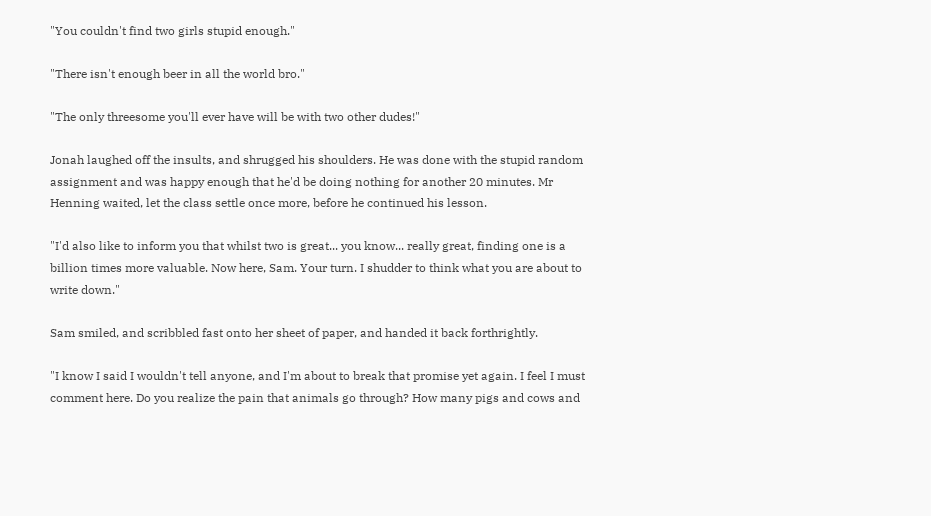"You couldn't find two girls stupid enough."

"There isn't enough beer in all the world bro."

"The only threesome you'll ever have will be with two other dudes!"

Jonah laughed off the insults, and shrugged his shoulders. He was done with the stupid random assignment and was happy enough that he'd be doing nothing for another 20 minutes. Mr Henning waited, let the class settle once more, before he continued his lesson.

"I'd also like to inform you that whilst two is great... you know... really great, finding one is a billion times more valuable. Now here, Sam. Your turn. I shudder to think what you are about to write down."

Sam smiled, and scribbled fast onto her sheet of paper, and handed it back forthrightly.

"I know I said I wouldn't tell anyone, and I'm about to break that promise yet again. I feel I must comment here. Do you realize the pain that animals go through? How many pigs and cows and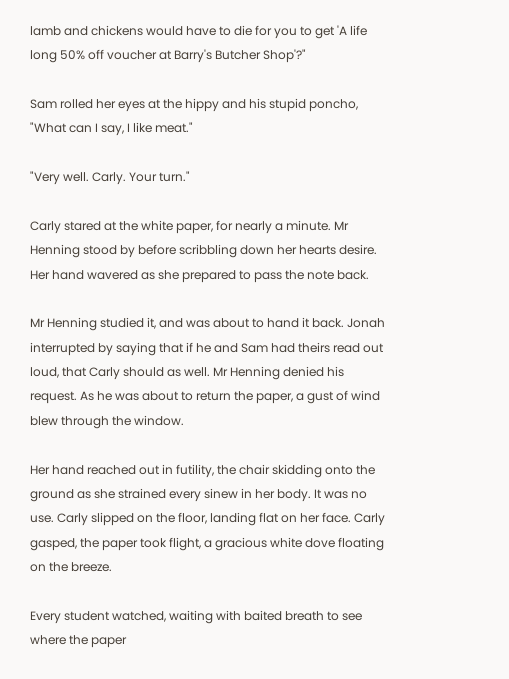lamb and chickens would have to die for you to get 'A life long 50% off voucher at Barry's Butcher Shop'?"

Sam rolled her eyes at the hippy and his stupid poncho, "What can I say, I like meat."

"Very well. Carly. Your turn."

Carly stared at the white paper, for nearly a minute. Mr Henning stood by before scribbling down her hearts desire. Her hand wavered as she prepared to pass the note back.

Mr Henning studied it, and was about to hand it back. Jonah interrupted by saying that if he and Sam had theirs read out loud, that Carly should as well. Mr Henning denied his request. As he was about to return the paper, a gust of wind blew through the window.

Her hand reached out in futility, the chair skidding onto the ground as she strained every sinew in her body. It was no use. Carly slipped on the floor, landing flat on her face. Carly gasped, the paper took flight, a gracious white dove floating on the breeze.

Every student watched, waiting with baited breath to see where the paper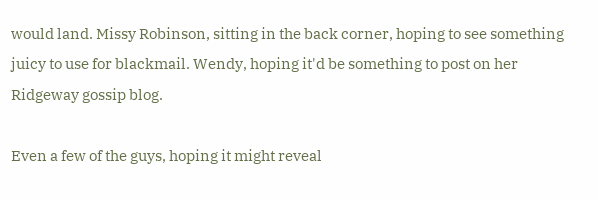would land. Missy Robinson, sitting in the back corner, hoping to see something juicy to use for blackmail. Wendy, hoping it'd be something to post on her Ridgeway gossip blog.

Even a few of the guys, hoping it might reveal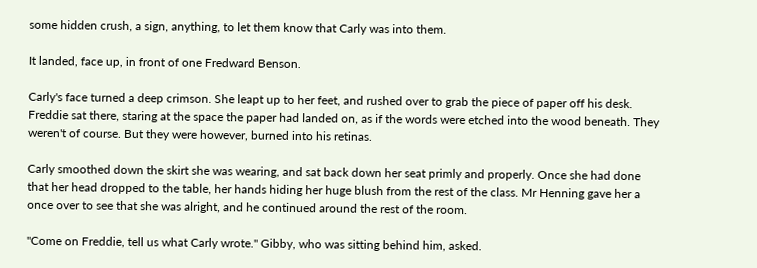some hidden crush, a sign, anything, to let them know that Carly was into them.

It landed, face up, in front of one Fredward Benson.

Carly's face turned a deep crimson. She leapt up to her feet, and rushed over to grab the piece of paper off his desk. Freddie sat there, staring at the space the paper had landed on, as if the words were etched into the wood beneath. They weren't of course. But they were however, burned into his retinas.

Carly smoothed down the skirt she was wearing, and sat back down her seat primly and properly. Once she had done that her head dropped to the table, her hands hiding her huge blush from the rest of the class. Mr Henning gave her a once over to see that she was alright, and he continued around the rest of the room.

"Come on Freddie, tell us what Carly wrote." Gibby, who was sitting behind him, asked.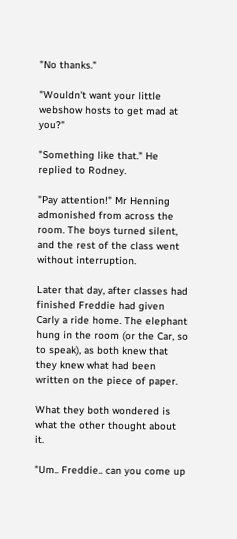"No thanks."

"Wouldn't want your little webshow hosts to get mad at you?"

"Something like that." He replied to Rodney.

"Pay attention!" Mr Henning admonished from across the room. The boys turned silent, and the rest of the class went without interruption.

Later that day, after classes had finished Freddie had given Carly a ride home. The elephant hung in the room (or the Car, so to speak), as both knew that they knew what had been written on the piece of paper.

What they both wondered is what the other thought about it.

"Um.. Freddie.. can you come up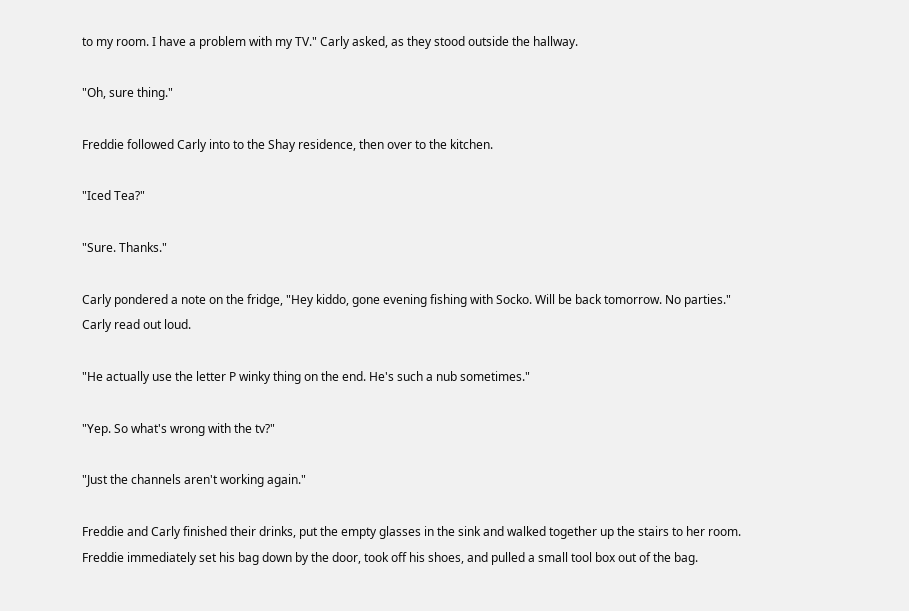to my room. I have a problem with my TV." Carly asked, as they stood outside the hallway.

"Oh, sure thing."

Freddie followed Carly into to the Shay residence, then over to the kitchen.

"Iced Tea?"

"Sure. Thanks."

Carly pondered a note on the fridge, "Hey kiddo, gone evening fishing with Socko. Will be back tomorrow. No parties." Carly read out loud.

"He actually use the letter P winky thing on the end. He's such a nub sometimes."

"Yep. So what's wrong with the tv?"

"Just the channels aren't working again."

Freddie and Carly finished their drinks, put the empty glasses in the sink and walked together up the stairs to her room. Freddie immediately set his bag down by the door, took off his shoes, and pulled a small tool box out of the bag.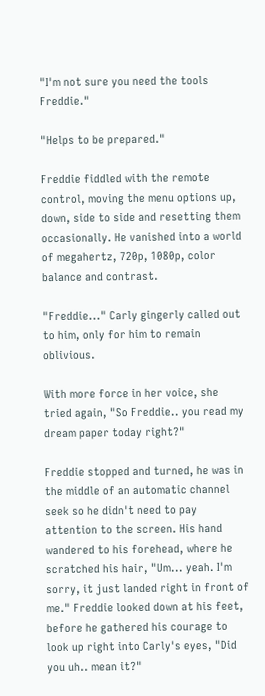"I'm not sure you need the tools Freddie."

"Helps to be prepared."

Freddie fiddled with the remote control, moving the menu options up, down, side to side and resetting them occasionally. He vanished into a world of megahertz, 720p, 1080p, color balance and contrast.

"Freddie..." Carly gingerly called out to him, only for him to remain oblivious.

With more force in her voice, she tried again, "So Freddie.. you read my dream paper today right?"

Freddie stopped and turned, he was in the middle of an automatic channel seek so he didn't need to pay attention to the screen. His hand wandered to his forehead, where he scratched his hair, "Um... yeah. I'm sorry, it just landed right in front of me." Freddie looked down at his feet, before he gathered his courage to look up right into Carly's eyes, "Did you uh.. mean it?"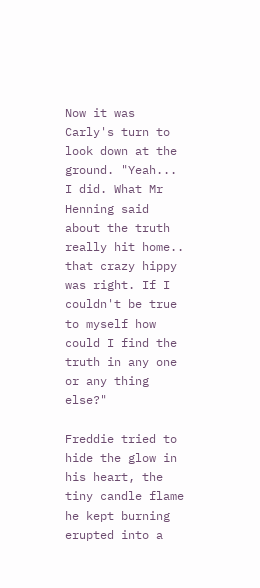Now it was Carly's turn to look down at the ground. "Yeah... I did. What Mr Henning said about the truth really hit home.. that crazy hippy was right. If I couldn't be true to myself how could I find the truth in any one or any thing else?"

Freddie tried to hide the glow in his heart, the tiny candle flame he kept burning erupted into a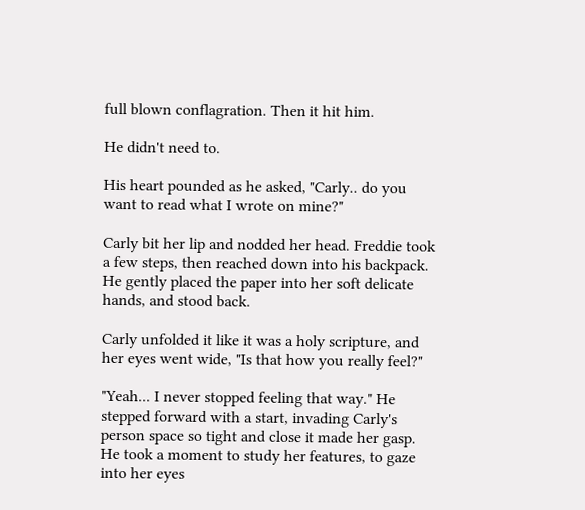full blown conflagration. Then it hit him.

He didn't need to.

His heart pounded as he asked, "Carly.. do you want to read what I wrote on mine?"

Carly bit her lip and nodded her head. Freddie took a few steps, then reached down into his backpack. He gently placed the paper into her soft delicate hands, and stood back.

Carly unfolded it like it was a holy scripture, and her eyes went wide, "Is that how you really feel?"

"Yeah... I never stopped feeling that way." He stepped forward with a start, invading Carly's person space so tight and close it made her gasp. He took a moment to study her features, to gaze into her eyes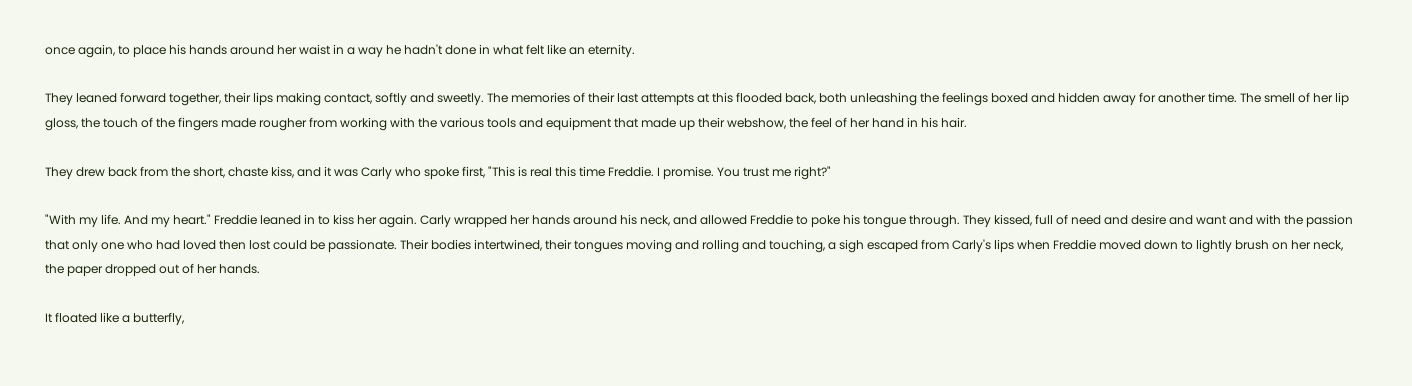once again, to place his hands around her waist in a way he hadn't done in what felt like an eternity.

They leaned forward together, their lips making contact, softly and sweetly. The memories of their last attempts at this flooded back, both unleashing the feelings boxed and hidden away for another time. The smell of her lip gloss, the touch of the fingers made rougher from working with the various tools and equipment that made up their webshow, the feel of her hand in his hair.

They drew back from the short, chaste kiss, and it was Carly who spoke first, "This is real this time Freddie. I promise. You trust me right?"

"With my life. And my heart." Freddie leaned in to kiss her again. Carly wrapped her hands around his neck, and allowed Freddie to poke his tongue through. They kissed, full of need and desire and want and with the passion that only one who had loved then lost could be passionate. Their bodies intertwined, their tongues moving and rolling and touching, a sigh escaped from Carly's lips when Freddie moved down to lightly brush on her neck, the paper dropped out of her hands.

It floated like a butterfly,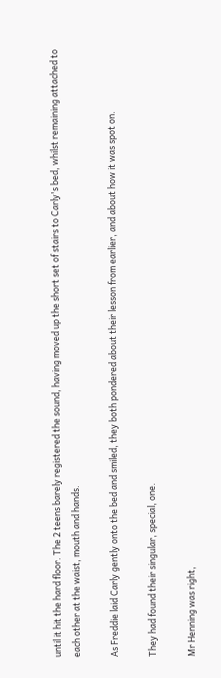until it hit the hard floor. The 2 teens barely registered the sound, having moved up the short set of stairs to Carly's bed, whilst remaining attached to each other at the waist, mouth and hands.

As Freddie laid Carly gently onto the bed and smiled, they both pondered about their lesson from earlier, and about how it was spot on.

They had found their singular, special, one.

Mr Henning was right,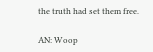the truth had set them free.

AN: Woop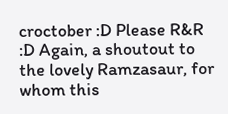croctober :D Please R&R :D Again, a shoutout to the lovely Ramzasaur, for whom this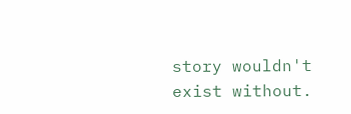story wouldn't exist without.